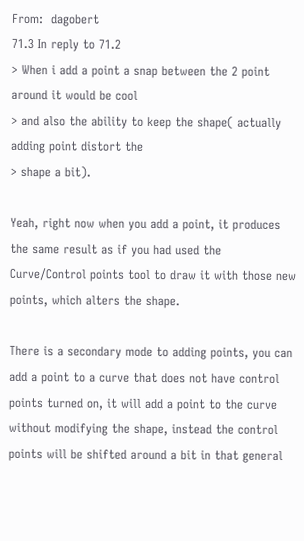From:  dagobert
71.3 In reply to 71.2
> When i add a point a snap between the 2 point around it would be cool
> and also the ability to keep the shape( actually adding point distort the
> shape a bit).

Yeah, right now when you add a point, it produces the same result as if you had used the Curve/Control points tool to draw it with those new points, which alters the shape.

There is a secondary mode to adding points, you can add a point to a curve that does not have control points turned on, it will add a point to the curve without modifying the shape, instead the control points will be shifted around a bit in that general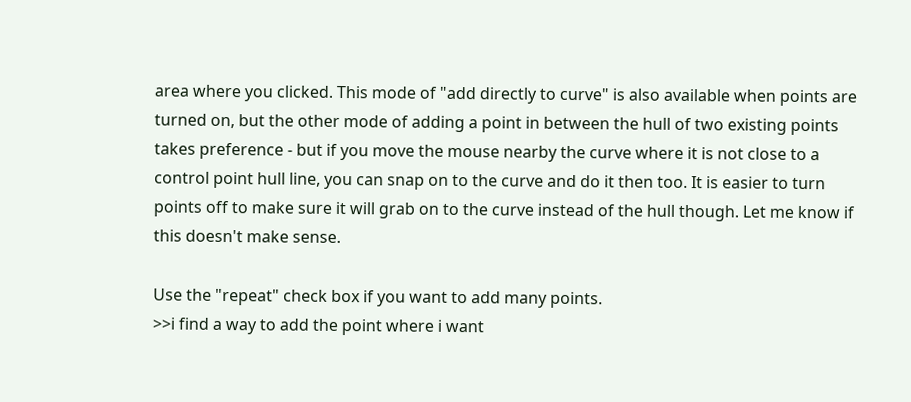area where you clicked. This mode of "add directly to curve" is also available when points are turned on, but the other mode of adding a point in between the hull of two existing points takes preference - but if you move the mouse nearby the curve where it is not close to a control point hull line, you can snap on to the curve and do it then too. It is easier to turn points off to make sure it will grab on to the curve instead of the hull though. Let me know if this doesn't make sense.

Use the "repeat" check box if you want to add many points.
>>i find a way to add the point where i want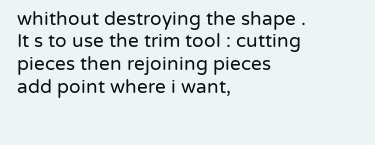whithout destroying the shape . It s to use the trim tool : cutting pieces then rejoining pieces add point where i want,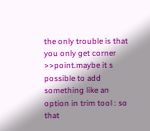the only trouble is that you only get corner >>point.maybe it s possible to add something like an option in trim tool : so that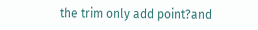the trim only add point?and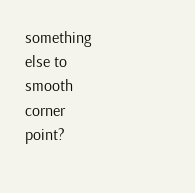something else to smooth corner point?